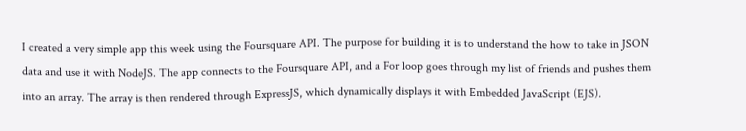I created a very simple app this week using the Foursquare API. The purpose for building it is to understand the how to take in JSON data and use it with NodeJS. The app connects to the Foursquare API, and a For loop goes through my list of friends and pushes them into an array. The array is then rendered through ExpressJS, which dynamically displays it with Embedded JavaScript (EJS).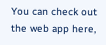You can check out the web app here,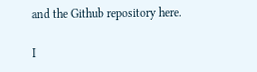and the Github repository here.

I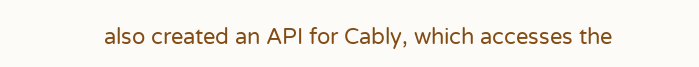also created an API for Cably, which accesses the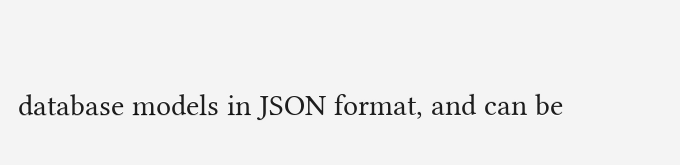database models in JSON format, and can be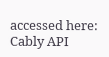accessed here: Cably API